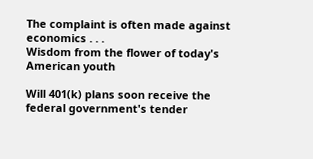The complaint is often made against economics . . .
Wisdom from the flower of today's American youth

Will 401(k) plans soon receive the federal government's tender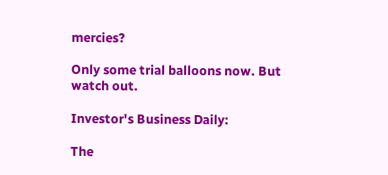mercies?

Only some trial balloons now. But watch out.

Investor's Business Daily:

The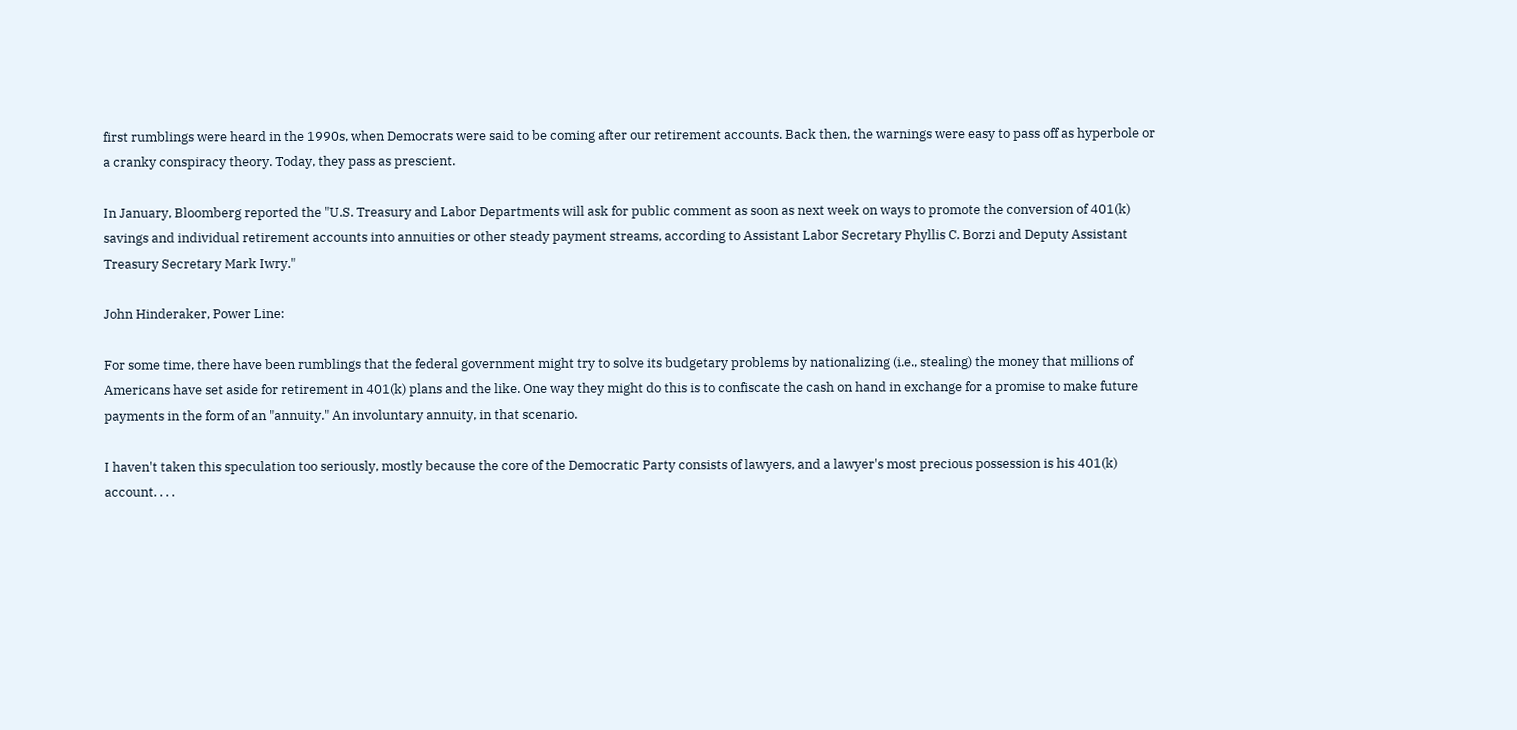first rumblings were heard in the 1990s, when Democrats were said to be coming after our retirement accounts. Back then, the warnings were easy to pass off as hyperbole or a cranky conspiracy theory. Today, they pass as prescient.

In January, Bloomberg reported the "U.S. Treasury and Labor Departments will ask for public comment as soon as next week on ways to promote the conversion of 401(k) savings and individual retirement accounts into annuities or other steady payment streams, according to Assistant Labor Secretary Phyllis C. Borzi and Deputy Assistant Treasury Secretary Mark Iwry."

John Hinderaker, Power Line:

For some time, there have been rumblings that the federal government might try to solve its budgetary problems by nationalizing (i.e., stealing) the money that millions of Americans have set aside for retirement in 401(k) plans and the like. One way they might do this is to confiscate the cash on hand in exchange for a promise to make future payments in the form of an "annuity." An involuntary annuity, in that scenario.

I haven't taken this speculation too seriously, mostly because the core of the Democratic Party consists of lawyers, and a lawyer's most precious possession is his 401(k) account. . . .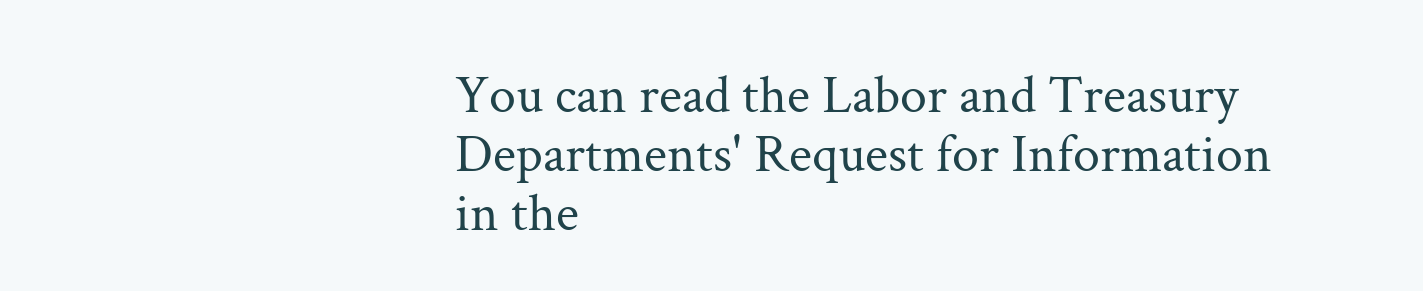You can read the Labor and Treasury Departments' Request for Information in the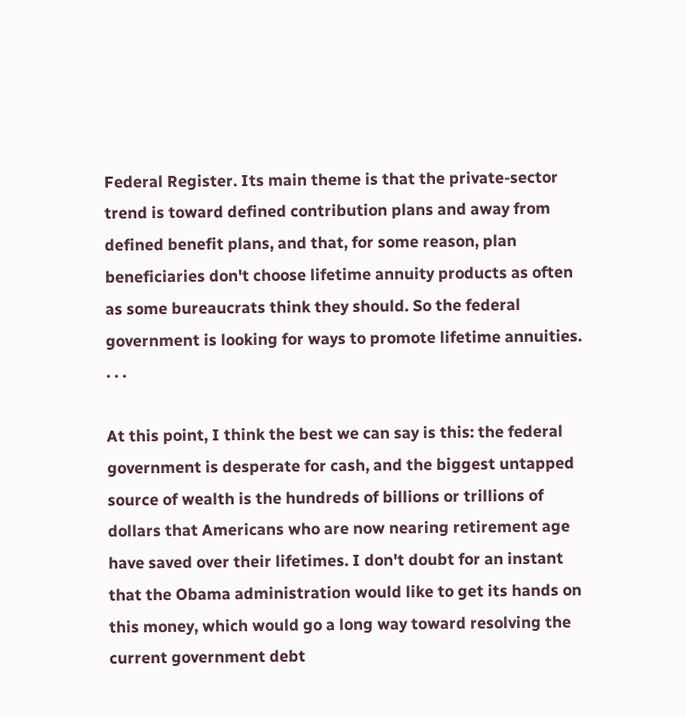Federal Register. Its main theme is that the private-sector trend is toward defined contribution plans and away from defined benefit plans, and that, for some reason, plan beneficiaries don't choose lifetime annuity products as often as some bureaucrats think they should. So the federal government is looking for ways to promote lifetime annuities. . . .

At this point, I think the best we can say is this: the federal government is desperate for cash, and the biggest untapped source of wealth is the hundreds of billions or trillions of dollars that Americans who are now nearing retirement age have saved over their lifetimes. I don't doubt for an instant that the Obama administration would like to get its hands on this money, which would go a long way toward resolving the current government debt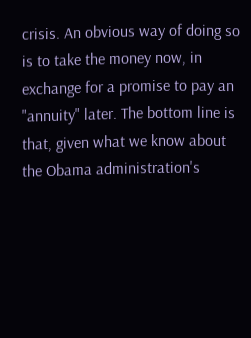crisis. An obvious way of doing so is to take the money now, in exchange for a promise to pay an "annuity" later. The bottom line is that, given what we know about the Obama administration's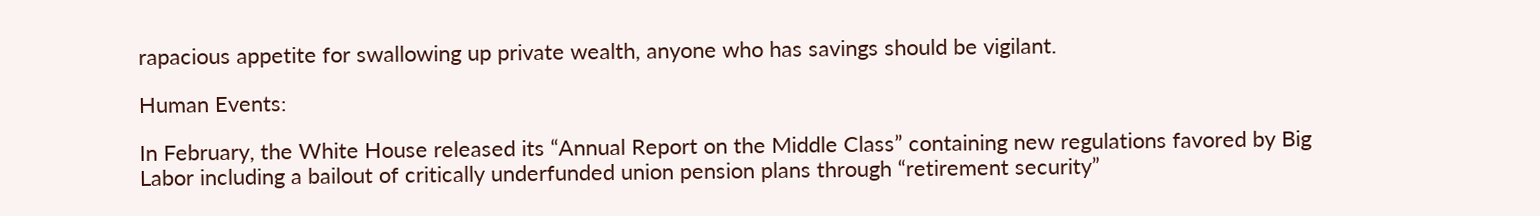rapacious appetite for swallowing up private wealth, anyone who has savings should be vigilant.

Human Events:

In February, the White House released its “Annual Report on the Middle Class” containing new regulations favored by Big Labor including a bailout of critically underfunded union pension plans through “retirement security”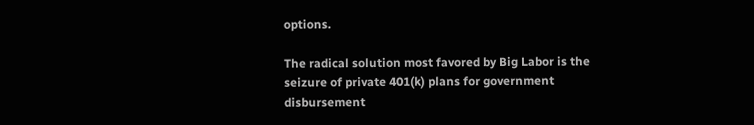options.

The radical solution most favored by Big Labor is the seizure of private 401(k) plans for government disbursement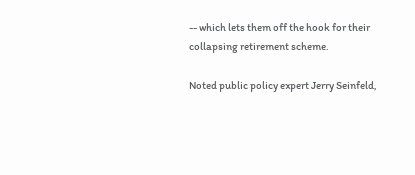-- which lets them off the hook for their collapsing retirement scheme.

Noted public policy expert Jerry Seinfeld,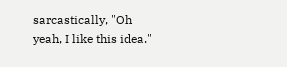sarcastically, "Oh yeah, I like this idea."